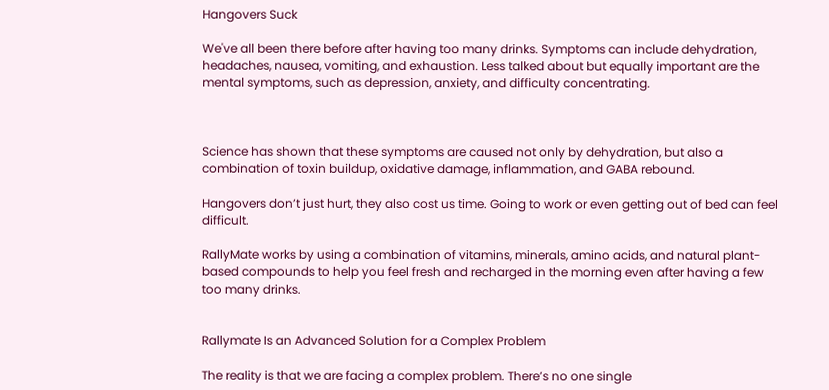Hangovers Suck

We've all been there before after having too many drinks. Symptoms can include dehydration, headaches, nausea, vomiting, and exhaustion. Less talked about but equally important are the mental symptoms, such as depression, anxiety, and difficulty concentrating.



Science has shown that these symptoms are caused not only by dehydration, but also a combination of toxin buildup, oxidative damage, inflammation, and GABA rebound.

Hangovers don’t just hurt, they also cost us time. Going to work or even getting out of bed can feel difficult.

RallyMate works by using a combination of vitamins, minerals, amino acids, and natural plant-based compounds to help you feel fresh and recharged in the morning even after having a few too many drinks.


Rallymate Is an Advanced Solution for a Complex Problem

The reality is that we are facing a complex problem. There’s no one single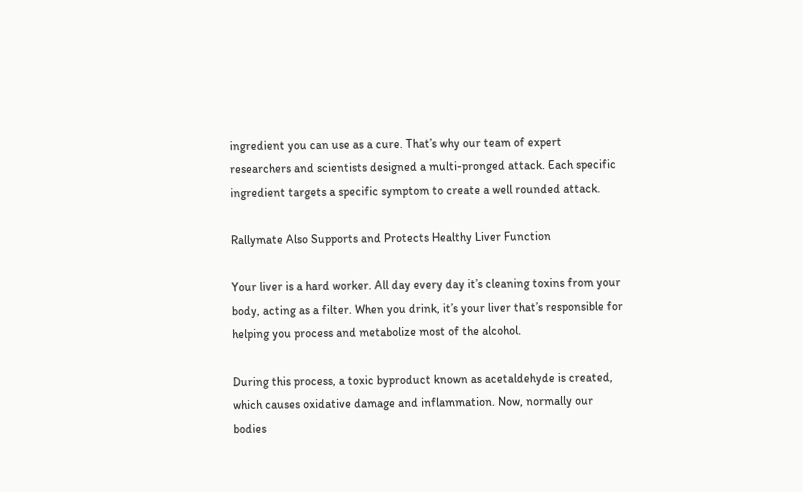ingredient you can use as a cure. That’s why our team of expert researchers and scientists designed a multi-pronged attack. Each specific ingredient targets a specific symptom to create a well rounded attack.

Rallymate Also Supports and Protects Healthy Liver Function

Your liver is a hard worker. All day every day it’s cleaning toxins from your body, acting as a filter. When you drink, it’s your liver that’s responsible for helping you process and metabolize most of the alcohol.

During this process, a toxic byproduct known as acetaldehyde is created, which causes oxidative damage and inflammation. Now, normally our bodies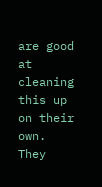are good at cleaning this up on their own. They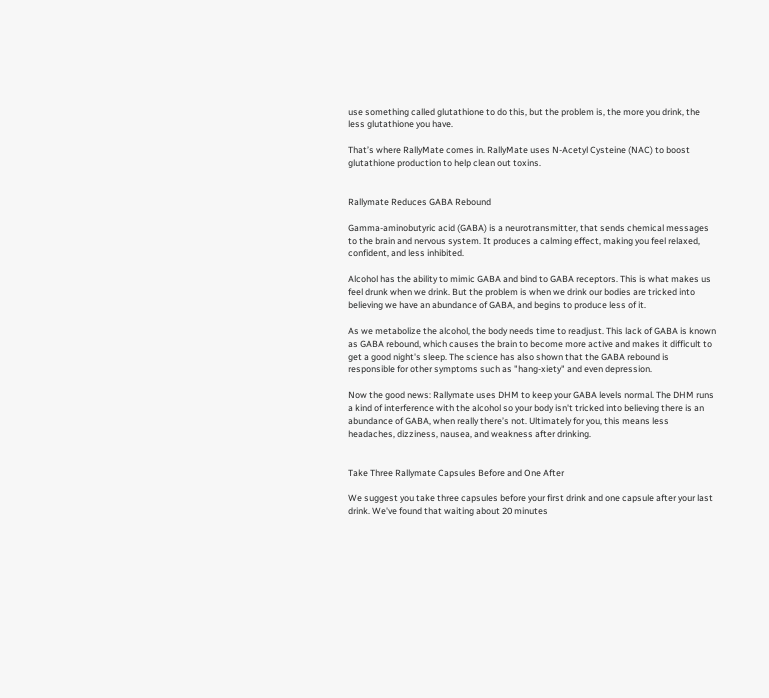use something called glutathione to do this, but the problem is, the more you drink, the less glutathione you have.

That’s where RallyMate comes in. RallyMate uses N-Acetyl Cysteine (NAC) to boost glutathione production to help clean out toxins.


Rallymate Reduces GABA Rebound

Gamma-aminobutyric acid (GABA) is a neurotransmitter, that sends chemical messages to the brain and nervous system. It produces a calming effect, making you feel relaxed, confident, and less inhibited.

Alcohol has the ability to mimic GABA and bind to GABA receptors. This is what makes us feel drunk when we drink. But the problem is when we drink our bodies are tricked into believing we have an abundance of GABA, and begins to produce less of it.

As we metabolize the alcohol, the body needs time to readjust. This lack of GABA is known as GABA rebound, which causes the brain to become more active and makes it difficult to get a good night's sleep. The science has also shown that the GABA rebound is responsible for other symptoms such as "hang-xiety" and even depression.

Now the good news: Rallymate uses DHM to keep your GABA levels normal. The DHM runs a kind of interference with the alcohol so your body isn't tricked into believing there is an abundance of GABA, when really there’s not. Ultimately for you, this means less headaches, dizziness, nausea, and weakness after drinking.


Take Three Rallymate Capsules Before and One After

We suggest you take three capsules before your first drink and one capsule after your last drink. We've found that waiting about 20 minutes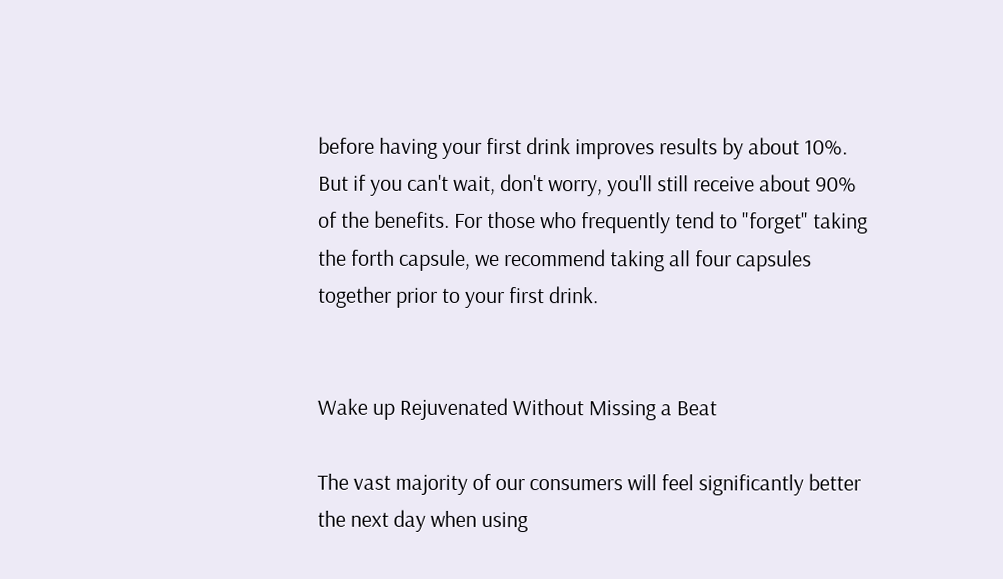before having your first drink improves results by about 10%. But if you can't wait, don't worry, you'll still receive about 90% of the benefits. For those who frequently tend to "forget" taking the forth capsule, we recommend taking all four capsules together prior to your first drink.


Wake up Rejuvenated Without Missing a Beat

The vast majority of our consumers will feel significantly better the next day when using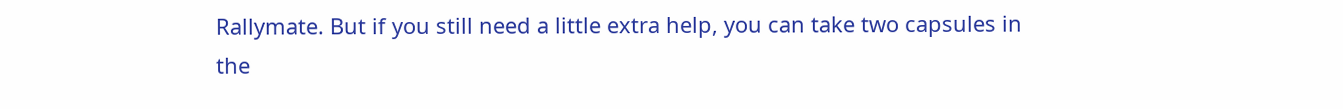Rallymate. But if you still need a little extra help, you can take two capsules in the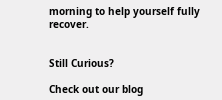morning to help yourself fully recover.


Still Curious?

Check out our blog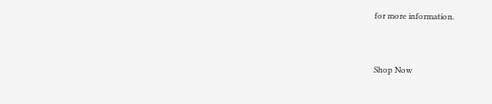for more information.


Shop Now